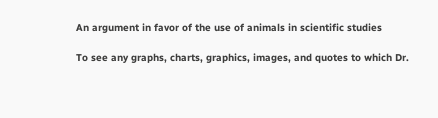An argument in favor of the use of animals in scientific studies

To see any graphs, charts, graphics, images, and quotes to which Dr.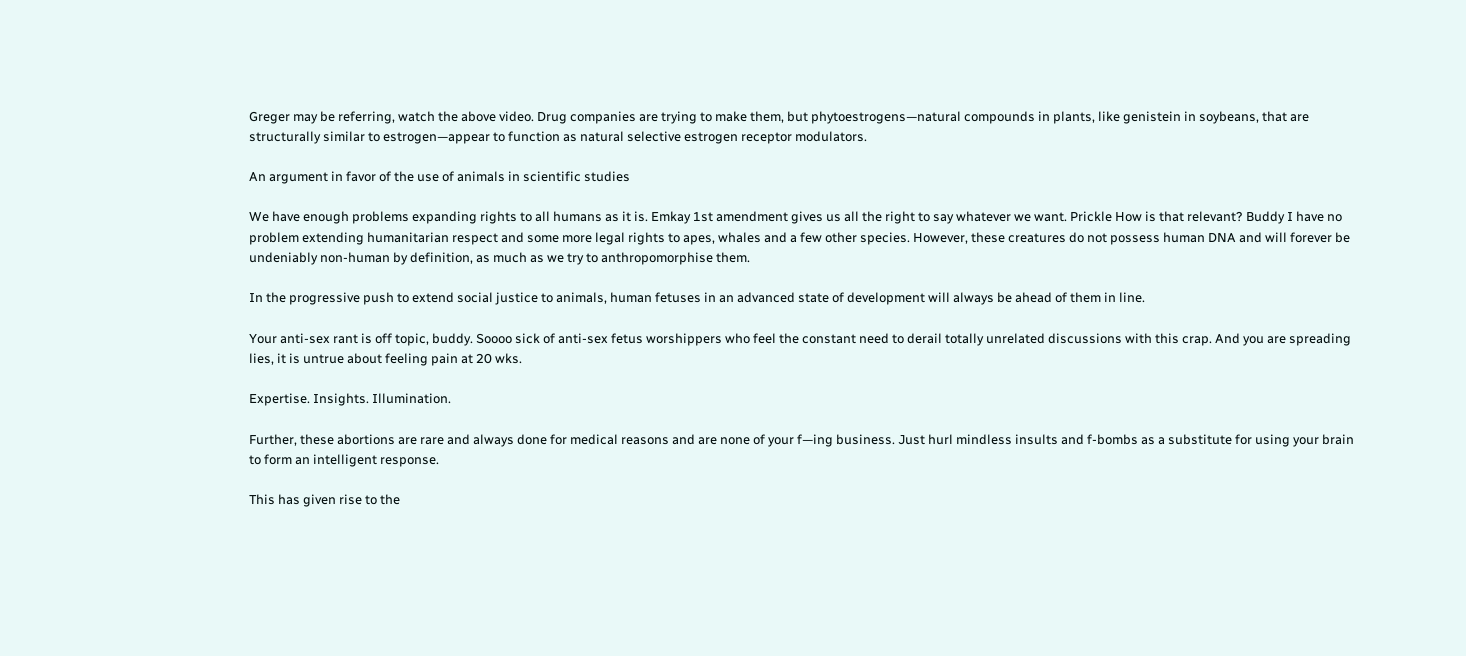Greger may be referring, watch the above video. Drug companies are trying to make them, but phytoestrogens—natural compounds in plants, like genistein in soybeans, that are structurally similar to estrogen—appear to function as natural selective estrogen receptor modulators.

An argument in favor of the use of animals in scientific studies

We have enough problems expanding rights to all humans as it is. Emkay 1st amendment gives us all the right to say whatever we want. Prickle How is that relevant? Buddy I have no problem extending humanitarian respect and some more legal rights to apes, whales and a few other species. However, these creatures do not possess human DNA and will forever be undeniably non-human by definition, as much as we try to anthropomorphise them.

In the progressive push to extend social justice to animals, human fetuses in an advanced state of development will always be ahead of them in line.

Your anti-sex rant is off topic, buddy. Soooo sick of anti-sex fetus worshippers who feel the constant need to derail totally unrelated discussions with this crap. And you are spreading lies, it is untrue about feeling pain at 20 wks.

Expertise. Insights. Illumination.

Further, these abortions are rare and always done for medical reasons and are none of your f—ing business. Just hurl mindless insults and f-bombs as a substitute for using your brain to form an intelligent response.

This has given rise to the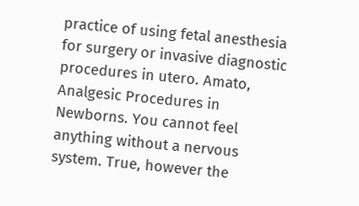practice of using fetal anesthesia for surgery or invasive diagnostic procedures in utero. Amato, Analgesic Procedures in Newborns. You cannot feel anything without a nervous system. True, however the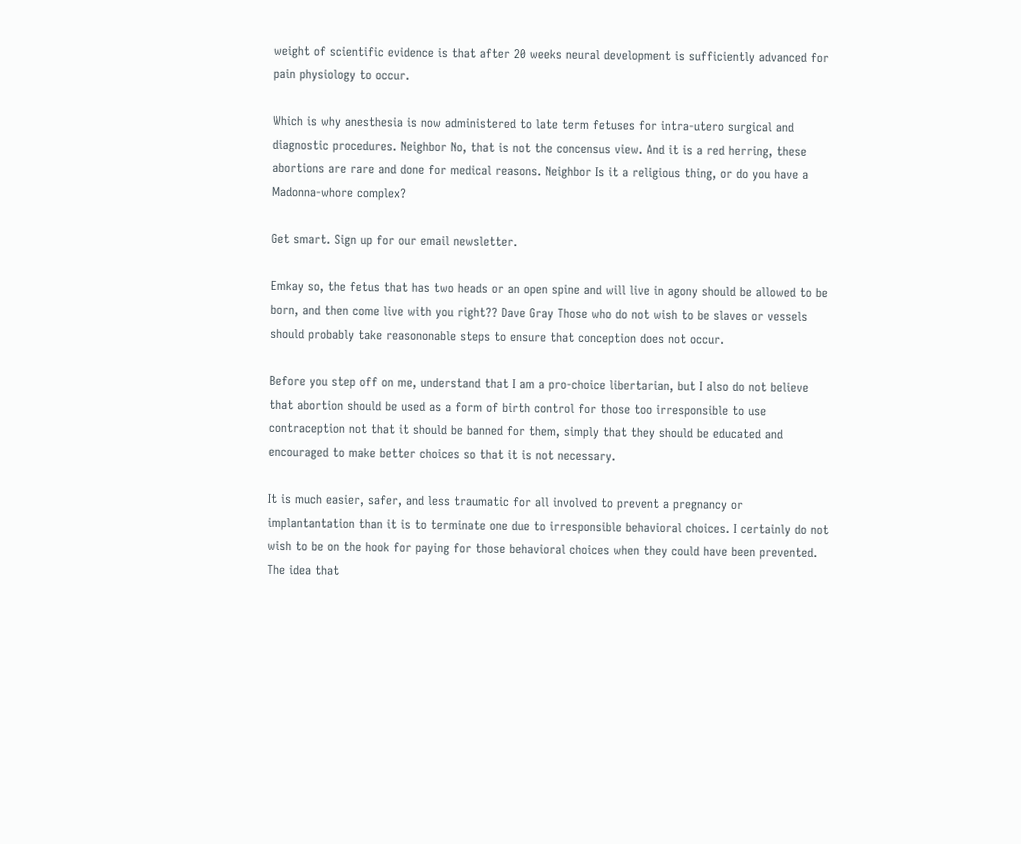weight of scientific evidence is that after 20 weeks neural development is sufficiently advanced for pain physiology to occur.

Which is why anesthesia is now administered to late term fetuses for intra-utero surgical and diagnostic procedures. Neighbor No, that is not the concensus view. And it is a red herring, these abortions are rare and done for medical reasons. Neighbor Is it a religious thing, or do you have a Madonna-whore complex?

Get smart. Sign up for our email newsletter.

Emkay so, the fetus that has two heads or an open spine and will live in agony should be allowed to be born, and then come live with you right?? Dave Gray Those who do not wish to be slaves or vessels should probably take reasononable steps to ensure that conception does not occur.

Before you step off on me, understand that I am a pro-choice libertarian, but I also do not believe that abortion should be used as a form of birth control for those too irresponsible to use contraception not that it should be banned for them, simply that they should be educated and encouraged to make better choices so that it is not necessary.

It is much easier, safer, and less traumatic for all involved to prevent a pregnancy or implantantation than it is to terminate one due to irresponsible behavioral choices. I certainly do not wish to be on the hook for paying for those behavioral choices when they could have been prevented. The idea that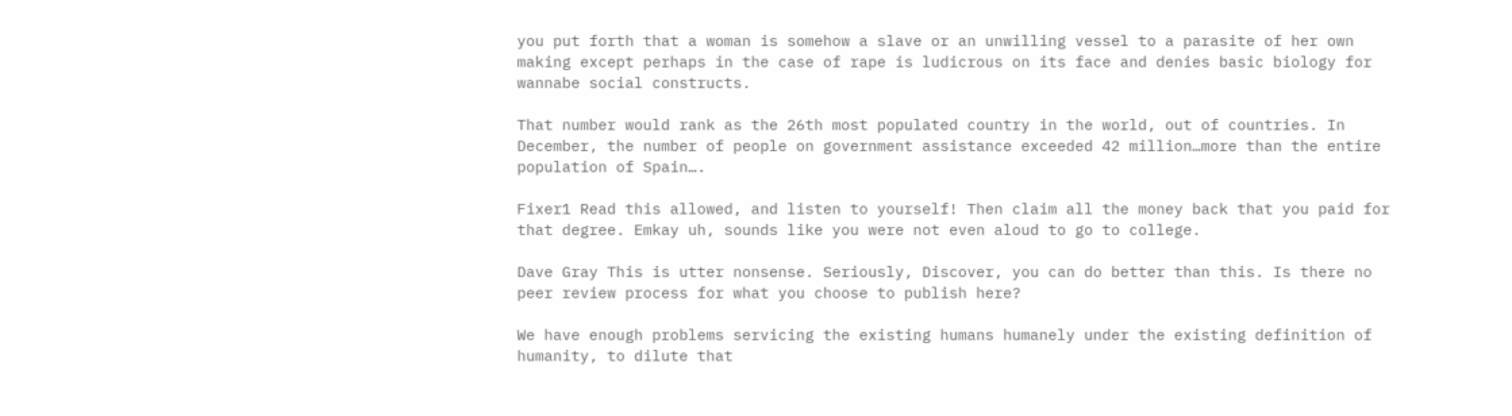you put forth that a woman is somehow a slave or an unwilling vessel to a parasite of her own making except perhaps in the case of rape is ludicrous on its face and denies basic biology for wannabe social constructs.

That number would rank as the 26th most populated country in the world, out of countries. In December, the number of people on government assistance exceeded 42 million…more than the entire population of Spain….

Fixer1 Read this allowed, and listen to yourself! Then claim all the money back that you paid for that degree. Emkay uh, sounds like you were not even aloud to go to college.

Dave Gray This is utter nonsense. Seriously, Discover, you can do better than this. Is there no peer review process for what you choose to publish here?

We have enough problems servicing the existing humans humanely under the existing definition of humanity, to dilute that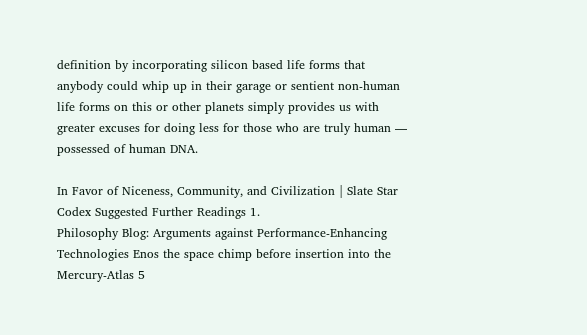definition by incorporating silicon based life forms that anybody could whip up in their garage or sentient non-human life forms on this or other planets simply provides us with greater excuses for doing less for those who are truly human — possessed of human DNA.

In Favor of Niceness, Community, and Civilization | Slate Star Codex Suggested Further Readings 1.
Philosophy Blog: Arguments against Performance-Enhancing Technologies Enos the space chimp before insertion into the Mercury-Atlas 5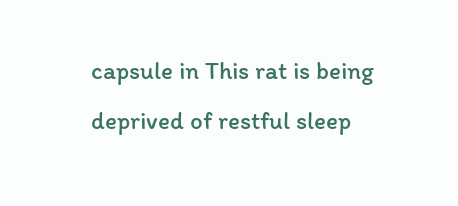capsule in This rat is being deprived of restful sleep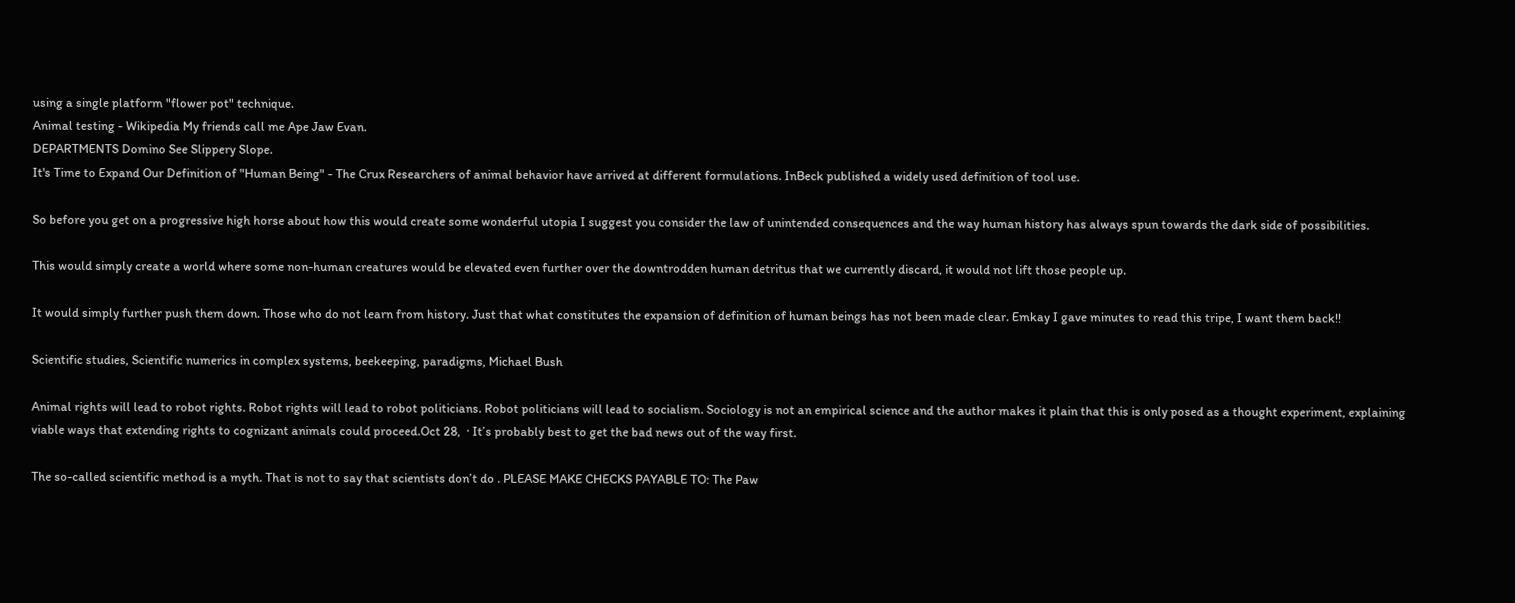using a single platform "flower pot" technique.
Animal testing - Wikipedia My friends call me Ape Jaw Evan.
DEPARTMENTS Domino See Slippery Slope.
It's Time to Expand Our Definition of "Human Being" - The Crux Researchers of animal behavior have arrived at different formulations. InBeck published a widely used definition of tool use.

So before you get on a progressive high horse about how this would create some wonderful utopia I suggest you consider the law of unintended consequences and the way human history has always spun towards the dark side of possibilities.

This would simply create a world where some non-human creatures would be elevated even further over the downtrodden human detritus that we currently discard, it would not lift those people up.

It would simply further push them down. Those who do not learn from history. Just that what constitutes the expansion of definition of human beings has not been made clear. Emkay I gave minutes to read this tripe, I want them back!!

Scientific studies, Scientific numerics in complex systems, beekeeping, paradigms, Michael Bush

Animal rights will lead to robot rights. Robot rights will lead to robot politicians. Robot politicians will lead to socialism. Sociology is not an empirical science and the author makes it plain that this is only posed as a thought experiment, explaining viable ways that extending rights to cognizant animals could proceed.Oct 28,  · It’s probably best to get the bad news out of the way first.

The so-called scientific method is a myth. That is not to say that scientists don’t do . PLEASE MAKE CHECKS PAYABLE TO: The Paw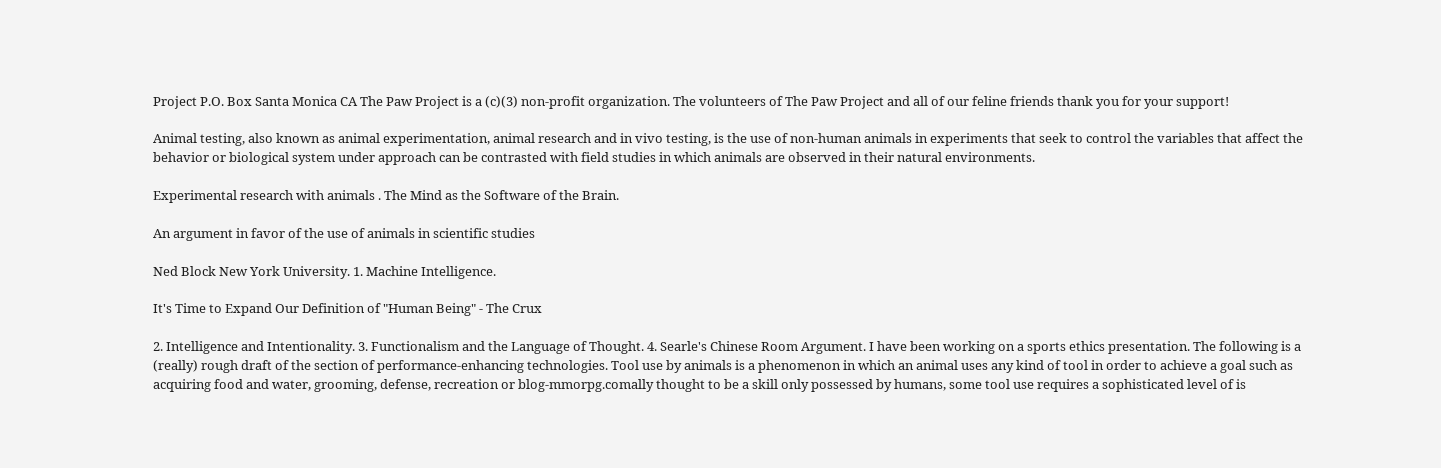Project P.O. Box Santa Monica CA The Paw Project is a (c)(3) non-profit organization. The volunteers of The Paw Project and all of our feline friends thank you for your support!

Animal testing, also known as animal experimentation, animal research and in vivo testing, is the use of non-human animals in experiments that seek to control the variables that affect the behavior or biological system under approach can be contrasted with field studies in which animals are observed in their natural environments.

Experimental research with animals . The Mind as the Software of the Brain.

An argument in favor of the use of animals in scientific studies

Ned Block New York University. 1. Machine Intelligence.

It's Time to Expand Our Definition of "Human Being" - The Crux

2. Intelligence and Intentionality. 3. Functionalism and the Language of Thought. 4. Searle's Chinese Room Argument. I have been working on a sports ethics presentation. The following is a (really) rough draft of the section of performance-enhancing technologies. Tool use by animals is a phenomenon in which an animal uses any kind of tool in order to achieve a goal such as acquiring food and water, grooming, defense, recreation or blog-mmorpg.comally thought to be a skill only possessed by humans, some tool use requires a sophisticated level of is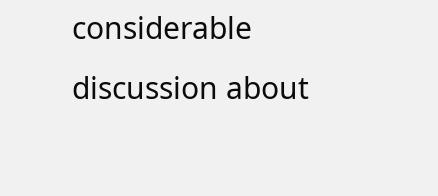considerable discussion about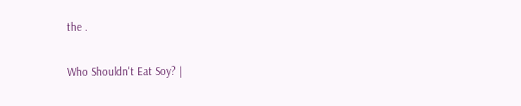the .

Who Shouldn't Eat Soy? |